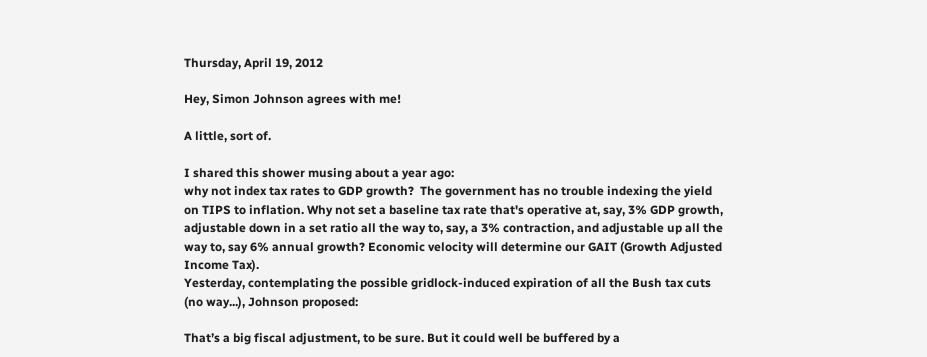Thursday, April 19, 2012

Hey, Simon Johnson agrees with me!

A little, sort of.

I shared this shower musing about a year ago:
why not index tax rates to GDP growth?  The government has no trouble indexing the yield on TIPS to inflation. Why not set a baseline tax rate that's operative at, say, 3% GDP growth, adjustable down in a set ratio all the way to, say, a 3% contraction, and adjustable up all the way to, say 6% annual growth? Economic velocity will determine our GAIT (Growth Adjusted Income Tax).
Yesterday, contemplating the possible gridlock-induced expiration of all the Bush tax cuts (no way...), Johnson proposed:

That’s a big fiscal adjustment, to be sure. But it could well be buffered by a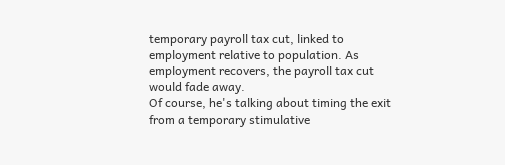temporary payroll tax cut, linked to employment relative to population. As employment recovers, the payroll tax cut would fade away.
Of course, he's talking about timing the exit from a temporary stimulative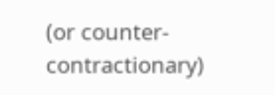(or counter-contractionary)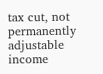tax cut, not permanently adjustable income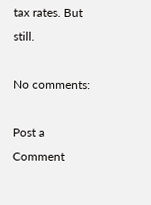tax rates. But still.

No comments:

Post a Comment